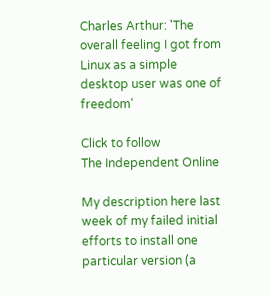Charles Arthur: 'The overall feeling I got from Linux as a simple desktop user was one of freedom'

Click to follow
The Independent Online

My description here last week of my failed initial efforts to install one particular version (a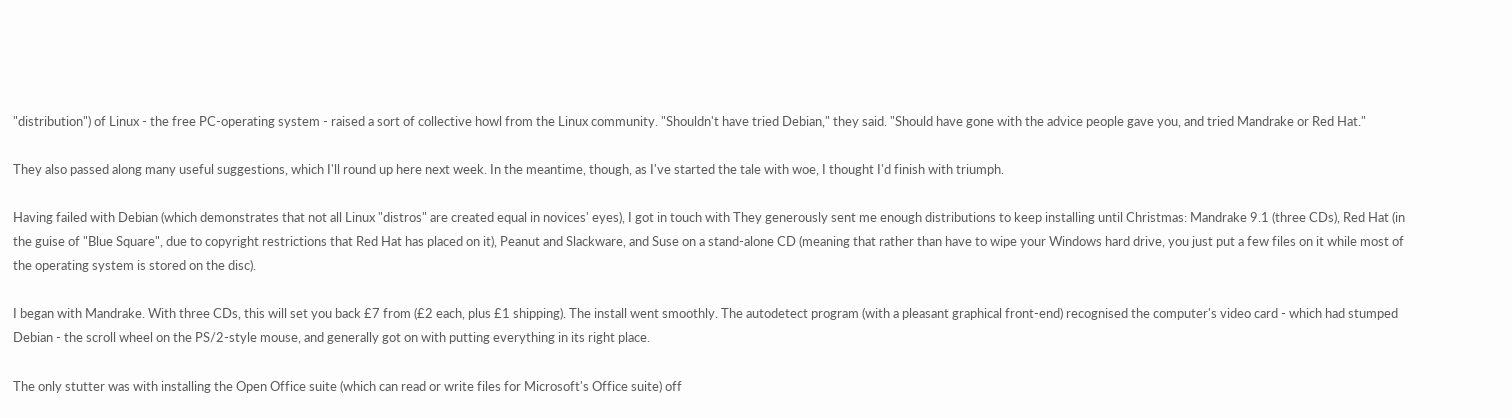"distribution") of Linux - the free PC-operating system - raised a sort of collective howl from the Linux community. "Shouldn't have tried Debian," they said. "Should have gone with the advice people gave you, and tried Mandrake or Red Hat."

They also passed along many useful suggestions, which I'll round up here next week. In the meantime, though, as I've started the tale with woe, I thought I'd finish with triumph.

Having failed with Debian (which demonstrates that not all Linux "distros" are created equal in novices' eyes), I got in touch with They generously sent me enough distributions to keep installing until Christmas: Mandrake 9.1 (three CDs), Red Hat (in the guise of "Blue Square", due to copyright restrictions that Red Hat has placed on it), Peanut and Slackware, and Suse on a stand-alone CD (meaning that rather than have to wipe your Windows hard drive, you just put a few files on it while most of the operating system is stored on the disc).

I began with Mandrake. With three CDs, this will set you back £7 from (£2 each, plus £1 shipping). The install went smoothly. The autodetect program (with a pleasant graphical front-end) recognised the computer's video card - which had stumped Debian - the scroll wheel on the PS/2-style mouse, and generally got on with putting everything in its right place.

The only stutter was with installing the Open Office suite (which can read or write files for Microsoft's Office suite) off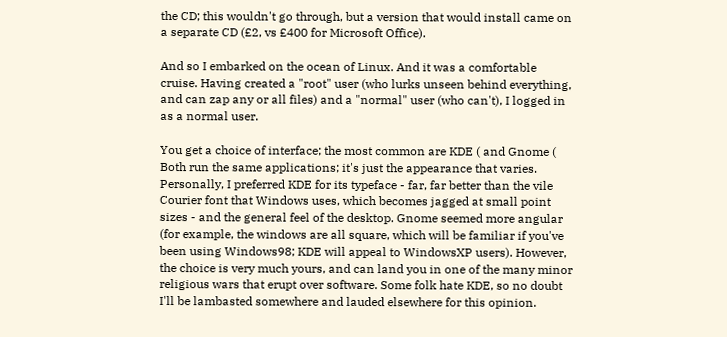the CD; this wouldn't go through, but a version that would install came on a separate CD (£2, vs £400 for Microsoft Office).

And so I embarked on the ocean of Linux. And it was a comfortable cruise. Having created a "root" user (who lurks unseen behind everything, and can zap any or all files) and a "normal" user (who can't), I logged in as a normal user.

You get a choice of interface; the most common are KDE ( and Gnome ( Both run the same applications; it's just the appearance that varies. Personally, I preferred KDE for its typeface - far, far better than the vile Courier font that Windows uses, which becomes jagged at small point sizes - and the general feel of the desktop. Gnome seemed more angular (for example, the windows are all square, which will be familiar if you've been using Windows98; KDE will appeal to WindowsXP users). However, the choice is very much yours, and can land you in one of the many minor religious wars that erupt over software. Some folk hate KDE, so no doubt I'll be lambasted somewhere and lauded elsewhere for this opinion.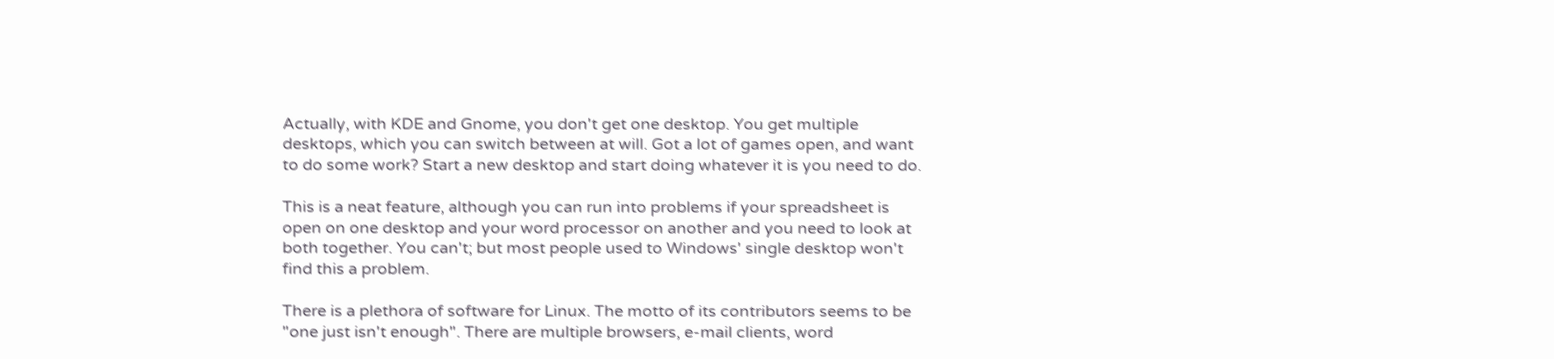Actually, with KDE and Gnome, you don't get one desktop. You get multiple desktops, which you can switch between at will. Got a lot of games open, and want to do some work? Start a new desktop and start doing whatever it is you need to do.

This is a neat feature, although you can run into problems if your spreadsheet is open on one desktop and your word processor on another and you need to look at both together. You can't; but most people used to Windows' single desktop won't find this a problem.

There is a plethora of software for Linux. The motto of its contributors seems to be "one just isn't enough". There are multiple browsers, e-mail clients, word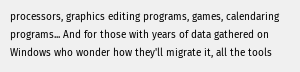processors, graphics editing programs, games, calendaring programs... And for those with years of data gathered on Windows who wonder how they'll migrate it, all the tools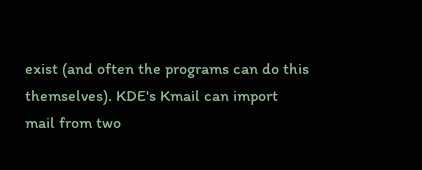exist (and often the programs can do this themselves). KDE's Kmail can import mail from two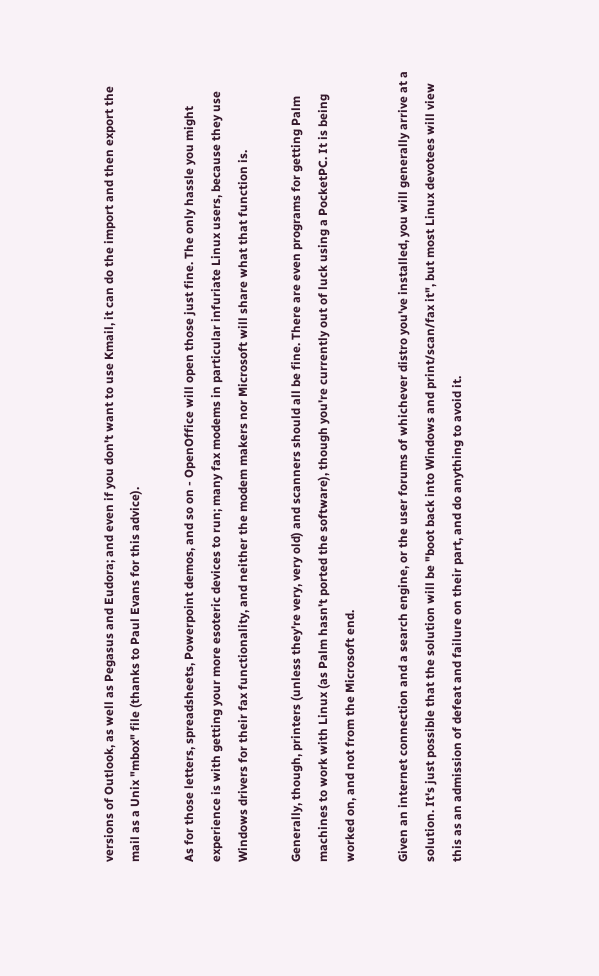versions of Outlook, as well as Pegasus and Eudora; and even if you don't want to use Kmail, it can do the import and then export the mail as a Unix "mbox" file (thanks to Paul Evans for this advice).

As for those letters, spreadsheets, Powerpoint demos, and so on - OpenOffice will open those just fine. The only hassle you might experience is with getting your more esoteric devices to run; many fax modems in particular infuriate Linux users, because they use Windows drivers for their fax functionality, and neither the modem makers nor Microsoft will share what that function is.

Generally, though, printers (unless they're very, very old) and scanners should all be fine. There are even programs for getting Palm machines to work with Linux (as Palm hasn't ported the software), though you're currently out of luck using a PocketPC. It is being worked on, and not from the Microsoft end.

Given an internet connection and a search engine, or the user forums of whichever distro you've installed, you will generally arrive at a solution. It's just possible that the solution will be "boot back into Windows and print/scan/fax it", but most Linux devotees will view this as an admission of defeat and failure on their part, and do anything to avoid it.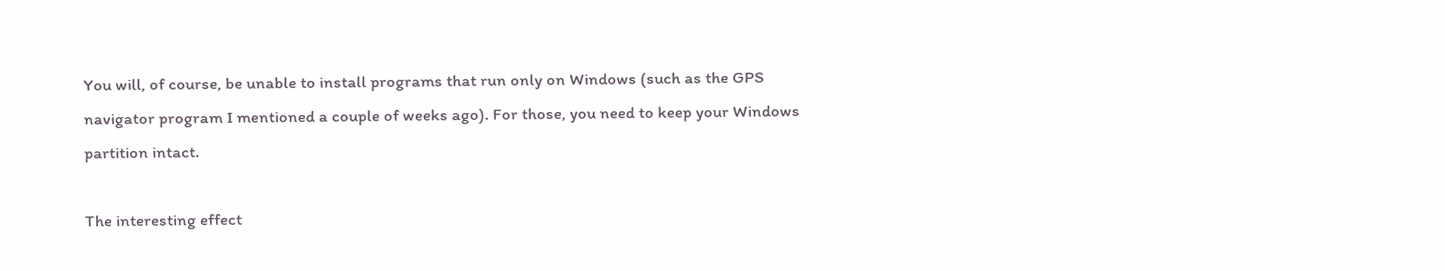You will, of course, be unable to install programs that run only on Windows (such as the GPS navigator program I mentioned a couple of weeks ago). For those, you need to keep your Windows partition intact.

The interesting effect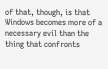of that, though, is that Windows becomes more of a necessary evil than the thing that confronts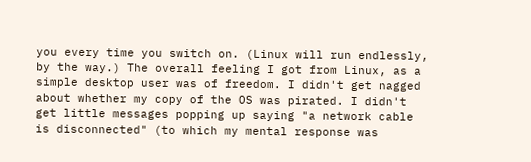you every time you switch on. (Linux will run endlessly, by the way.) The overall feeling I got from Linux, as a simple desktop user was of freedom. I didn't get nagged about whether my copy of the OS was pirated. I didn't get little messages popping up saying "a network cable is disconnected" (to which my mental response was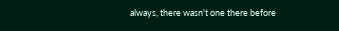always, there wasn't one there before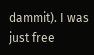dammit). I was just free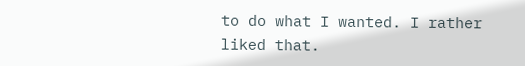to do what I wanted. I rather liked that.